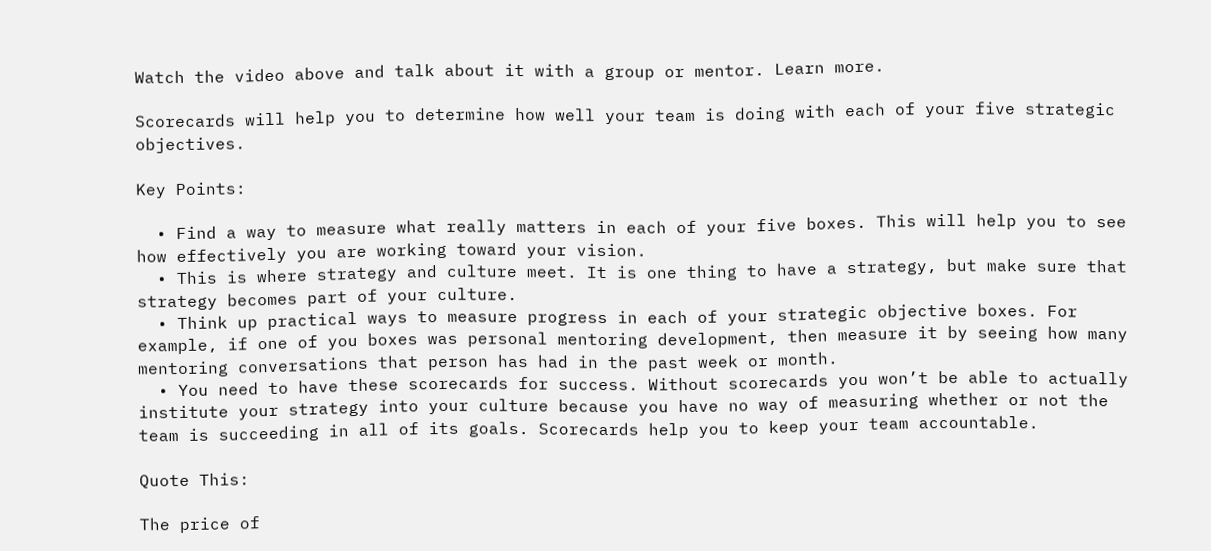Watch the video above and talk about it with a group or mentor. Learn more.

Scorecards will help you to determine how well your team is doing with each of your five strategic objectives.

Key Points:

  • Find a way to measure what really matters in each of your five boxes. This will help you to see how effectively you are working toward your vision.
  • This is where strategy and culture meet. It is one thing to have a strategy, but make sure that strategy becomes part of your culture.
  • Think up practical ways to measure progress in each of your strategic objective boxes. For example, if one of you boxes was personal mentoring development, then measure it by seeing how many mentoring conversations that person has had in the past week or month.
  • You need to have these scorecards for success. Without scorecards you won’t be able to actually institute your strategy into your culture because you have no way of measuring whether or not the team is succeeding in all of its goals. Scorecards help you to keep your team accountable.

Quote This:

The price of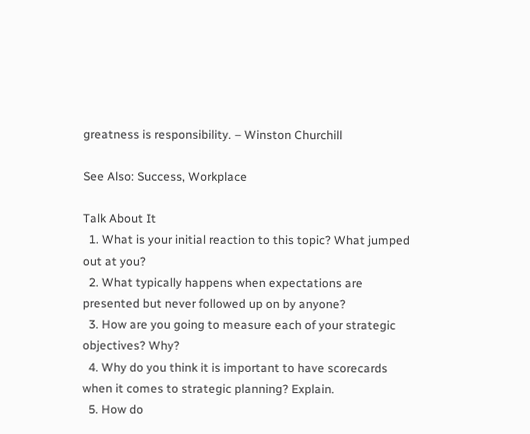greatness is responsibility. – Winston Churchill

See Also: Success, Workplace

Talk About It
  1. What is your initial reaction to this topic? What jumped out at you?
  2. What typically happens when expectations are presented but never followed up on by anyone?
  3. How are you going to measure each of your strategic objectives? Why?
  4. Why do you think it is important to have scorecards when it comes to strategic planning? Explain.
  5. How do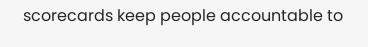scorecards keep people accountable to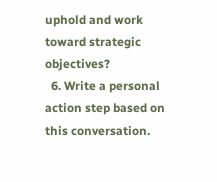uphold and work toward strategic objectives?
  6. Write a personal action step based on this conversation.